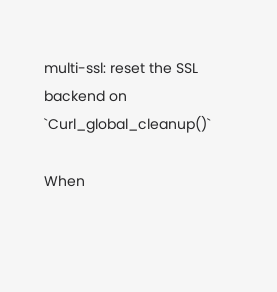multi-ssl: reset the SSL backend on `Curl_global_cleanup()`

When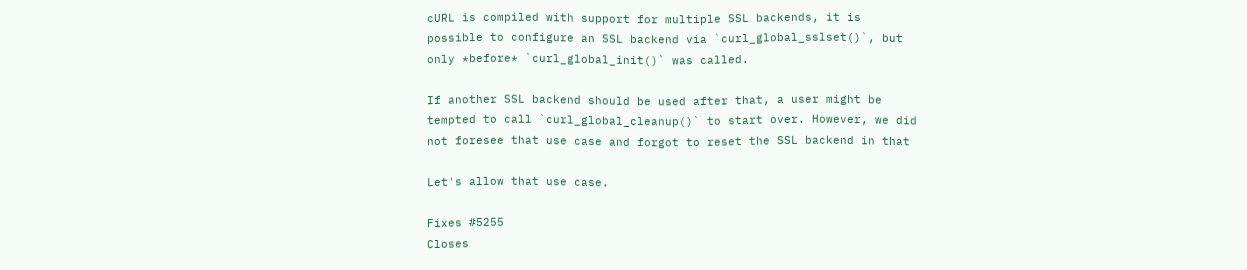cURL is compiled with support for multiple SSL backends, it is
possible to configure an SSL backend via `curl_global_sslset()`, but
only *before* `curl_global_init()` was called.

If another SSL backend should be used after that, a user might be
tempted to call `curl_global_cleanup()` to start over. However, we did
not foresee that use case and forgot to reset the SSL backend in that

Let's allow that use case.

Fixes #5255
Closes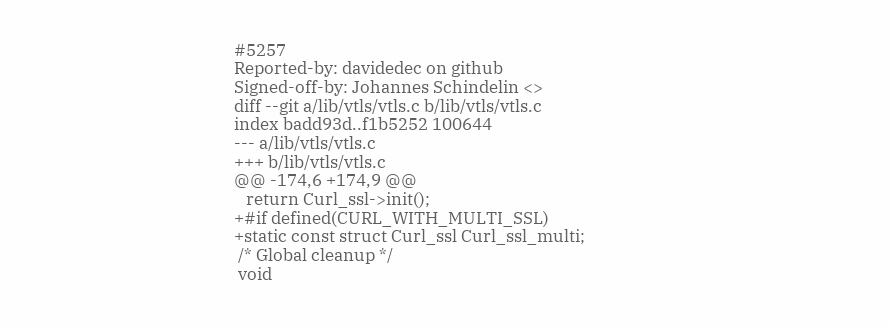#5257
Reported-by: davidedec on github
Signed-off-by: Johannes Schindelin <>
diff --git a/lib/vtls/vtls.c b/lib/vtls/vtls.c
index badd93d..f1b5252 100644
--- a/lib/vtls/vtls.c
+++ b/lib/vtls/vtls.c
@@ -174,6 +174,9 @@
   return Curl_ssl->init();
+#if defined(CURL_WITH_MULTI_SSL)
+static const struct Curl_ssl Curl_ssl_multi;
 /* Global cleanup */
 void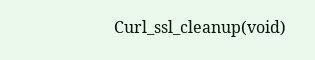Curl_ssl_cleanup(void)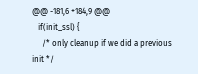@@ -181,6 +184,9 @@
   if(init_ssl) {
     /* only cleanup if we did a previous init */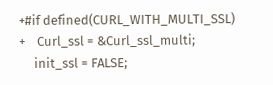+#if defined(CURL_WITH_MULTI_SSL)
+    Curl_ssl = &Curl_ssl_multi;
     init_ssl = FALSE;